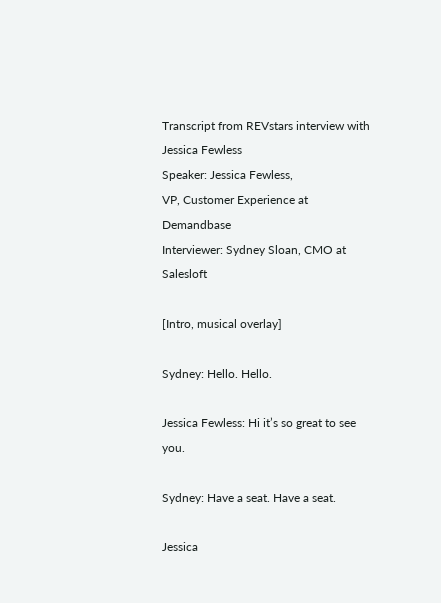Transcript from REVstars interview with Jessica Fewless
Speaker: Jessica Fewless,
VP, Customer Experience at Demandbase
Interviewer: Sydney Sloan, CMO at Salesloft

[Intro, musical overlay]

Sydney: Hello. Hello.

Jessica Fewless: Hi it’s so great to see you.

Sydney: Have a seat. Have a seat.

Jessica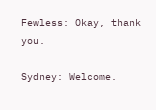Fewless: Okay, thank you.

Sydney: Welcome.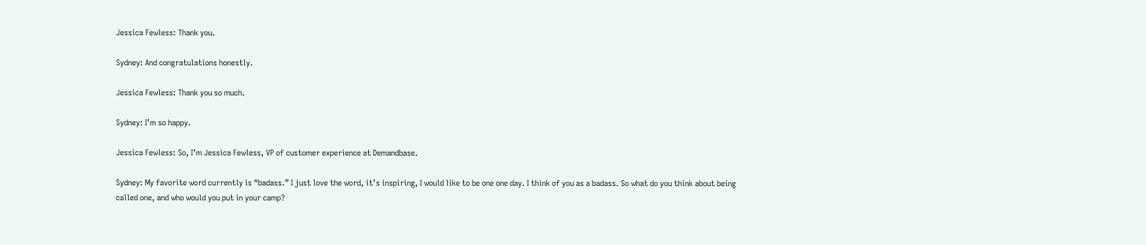Jessica Fewless: Thank you.

Sydney: And congratulations honestly.

Jessica Fewless: Thank you so much.

Sydney: I’m so happy.

Jessica Fewless: So, I’m Jessica Fewless, VP of customer experience at Demandbase.

Sydney: My favorite word currently is “badass.” I just love the word, it’s inspiring, I would like to be one one day. I think of you as a badass. So what do you think about being called one, and who would you put in your camp?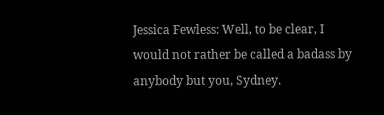Jessica Fewless: Well, to be clear, I would not rather be called a badass by anybody but you, Sydney.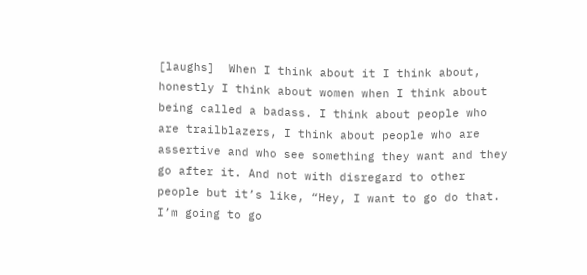[laughs]  When I think about it I think about, honestly I think about women when I think about being called a badass. I think about people who are trailblazers, I think about people who are assertive and who see something they want and they go after it. And not with disregard to other people but it’s like, “Hey, I want to go do that. I’m going to go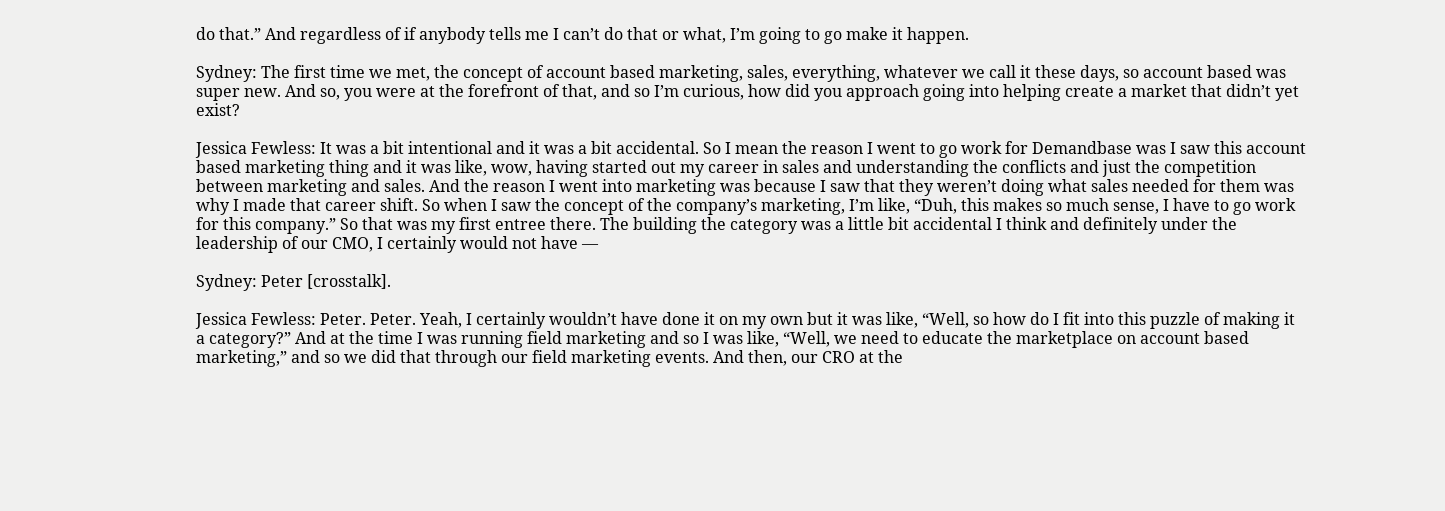do that.” And regardless of if anybody tells me I can’t do that or what, I’m going to go make it happen.

Sydney: The first time we met, the concept of account based marketing, sales, everything, whatever we call it these days, so account based was super new. And so, you were at the forefront of that, and so I’m curious, how did you approach going into helping create a market that didn’t yet exist?

Jessica Fewless: It was a bit intentional and it was a bit accidental. So I mean the reason I went to go work for Demandbase was I saw this account based marketing thing and it was like, wow, having started out my career in sales and understanding the conflicts and just the competition between marketing and sales. And the reason I went into marketing was because I saw that they weren’t doing what sales needed for them was why I made that career shift. So when I saw the concept of the company’s marketing, I’m like, “Duh, this makes so much sense, I have to go work for this company.” So that was my first entree there. The building the category was a little bit accidental I think and definitely under the leadership of our CMO, I certainly would not have —

Sydney: Peter [crosstalk].

Jessica Fewless: Peter. Peter. Yeah, I certainly wouldn’t have done it on my own but it was like, “Well, so how do I fit into this puzzle of making it a category?” And at the time I was running field marketing and so I was like, “Well, we need to educate the marketplace on account based marketing,” and so we did that through our field marketing events. And then, our CRO at the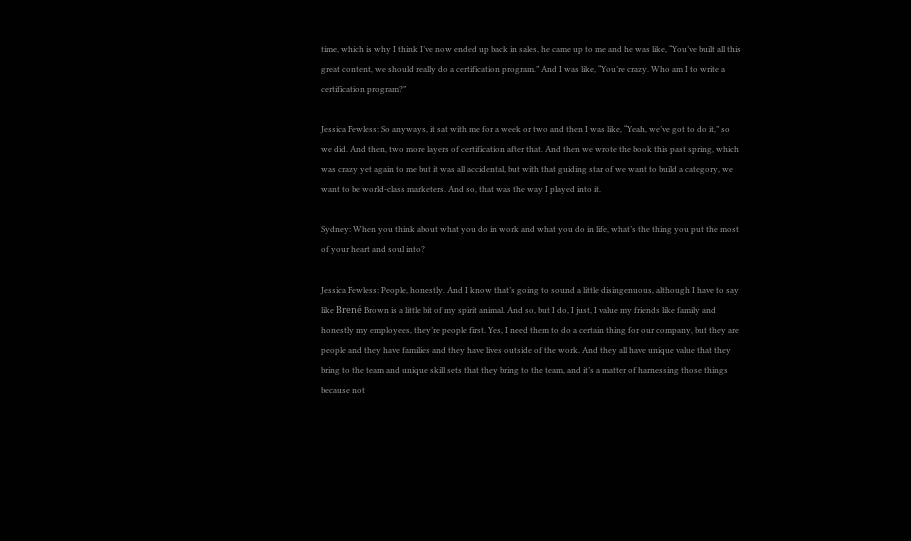time, which is why I think I’ve now ended up back in sales, he came up to me and he was like, “You’ve built all this great content, we should really do a certification program.” And I was like, “You’re crazy. Who am I to write a certification program?”

Jessica Fewless: So anyways, it sat with me for a week or two and then I was like, “Yeah, we’ve got to do it,” so we did. And then, two more layers of certification after that. And then we wrote the book this past spring, which was crazy yet again to me but it was all accidental, but with that guiding star of we want to build a category, we want to be world-class marketers. And so, that was the way I played into it.

Sydney: When you think about what you do in work and what you do in life, what’s the thing you put the most of your heart and soul into?

Jessica Fewless: People, honestly. And I know that’s going to sound a little disingenuous, although I have to say like Brené Brown is a little bit of my spirit animal. And so, but I do, I just, I value my friends like family and honestly my employees, they’re people first. Yes, I need them to do a certain thing for our company, but they are people and they have families and they have lives outside of the work. And they all have unique value that they bring to the team and unique skill sets that they bring to the team, and it’s a matter of harnessing those things because not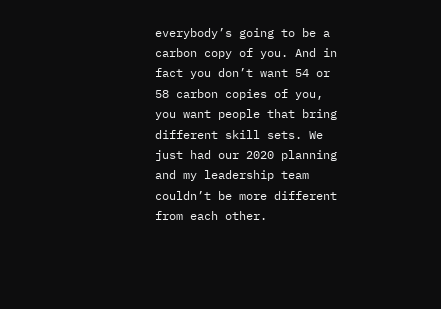everybody’s going to be a carbon copy of you. And in fact you don’t want 54 or 58 carbon copies of you, you want people that bring different skill sets. We just had our 2020 planning and my leadership team couldn’t be more different from each other.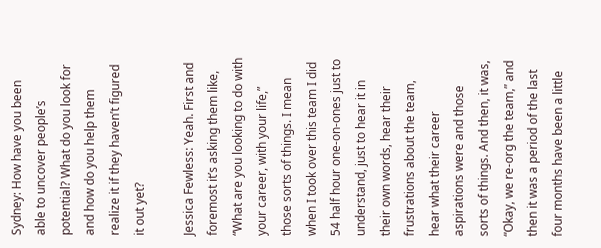Sydney: How have you been able to uncover people’s potential? What do you look for and how do you help them realize it if they haven’t figured it out yet?

Jessica Fewless: Yeah. First and foremost it’s asking them like, “What are you looking to do with your career, with your life,” those sorts of things. I mean when I took over this team I did 54 half hour one-on-ones just to understand, just to hear it in their own words, hear their frustrations about the team, hear what their career aspirations were and those sorts of things. And then, it was, “Okay, we re-org the team,” and then it was a period of the last four months have been a little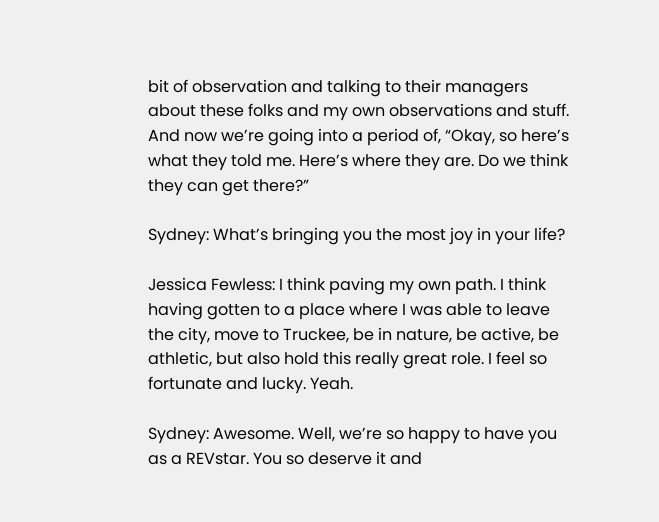bit of observation and talking to their managers about these folks and my own observations and stuff. And now we’re going into a period of, “Okay, so here’s what they told me. Here’s where they are. Do we think they can get there?”

Sydney: What’s bringing you the most joy in your life?

Jessica Fewless: I think paving my own path. I think having gotten to a place where I was able to leave the city, move to Truckee, be in nature, be active, be athletic, but also hold this really great role. I feel so fortunate and lucky. Yeah.

Sydney: Awesome. Well, we’re so happy to have you as a REVstar. You so deserve it and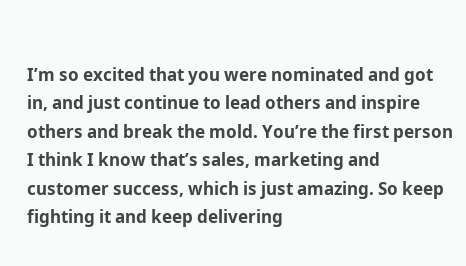I’m so excited that you were nominated and got in, and just continue to lead others and inspire others and break the mold. You’re the first person I think I know that’s sales, marketing and customer success, which is just amazing. So keep fighting it and keep delivering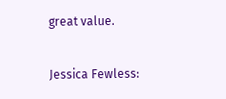great value.

Jessica Fewless: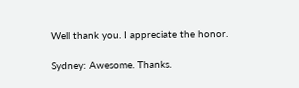Well thank you. I appreciate the honor.

Sydney: Awesome. Thanks.